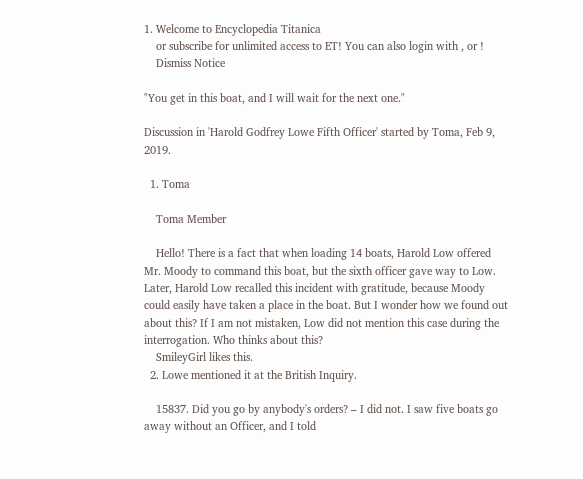1. Welcome to Encyclopedia Titanica
    or subscribe for unlimited access to ET! You can also login with , or !
    Dismiss Notice

"You get in this boat, and I will wait for the next one."

Discussion in 'Harold Godfrey Lowe Fifth Officer' started by Toma, Feb 9, 2019.

  1. Toma

    Toma Member

    Hello! There is a fact that when loading 14 boats, Harold Low offered Mr. Moody to command this boat, but the sixth officer gave way to Low. Later, Harold Low recalled this incident with gratitude, because Moody could easily have taken a place in the boat. But I wonder how we found out about this? If I am not mistaken, Low did not mention this case during the interrogation. Who thinks about this?
    SmileyGirl likes this.
  2. Lowe mentioned it at the British Inquiry.

    15837. Did you go by anybody's orders? – I did not. I saw five boats go away without an Officer, and I told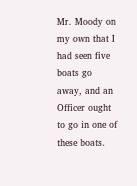Mr. Moody on my own that I had seen five boats go away, and an Officer ought to go in one of these boats.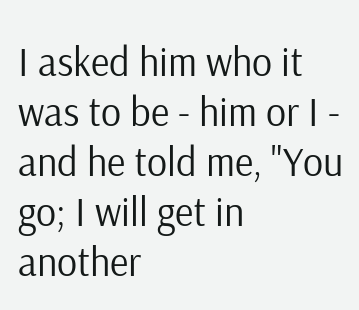I asked him who it was to be - him or I - and he told me, "You go; I will get in another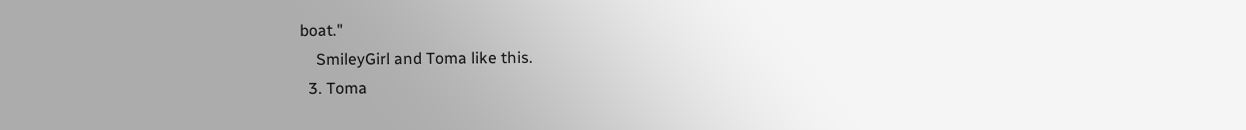boat."
    SmileyGirl and Toma like this.
  3. Toma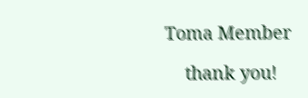Toma Member

    thank you!